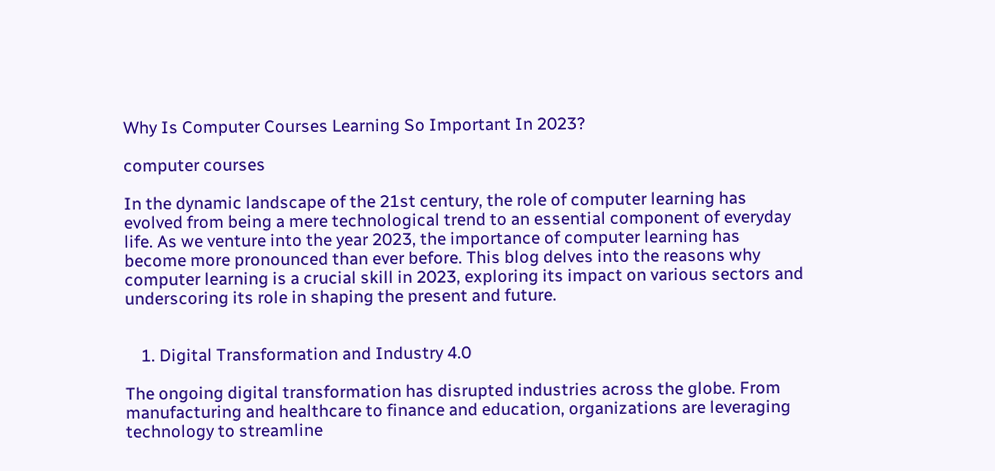Why Is Computer Courses Learning So Important In 2023?

computer courses

In the dynamic landscape of the 21st century, the role of computer learning has evolved from being a mere technological trend to an essential component of everyday life. As we venture into the year 2023, the importance of computer learning has become more pronounced than ever before. This blog delves into the reasons why computer learning is a crucial skill in 2023, exploring its impact on various sectors and underscoring its role in shaping the present and future.


    1. Digital Transformation and Industry 4.0

The ongoing digital transformation has disrupted industries across the globe. From manufacturing and healthcare to finance and education, organizations are leveraging technology to streamline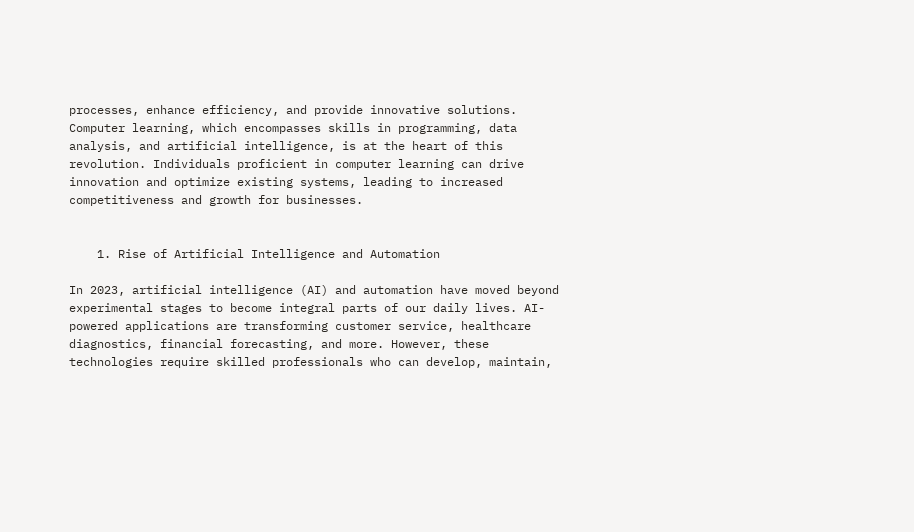processes, enhance efficiency, and provide innovative solutions. Computer learning, which encompasses skills in programming, data analysis, and artificial intelligence, is at the heart of this revolution. Individuals proficient in computer learning can drive innovation and optimize existing systems, leading to increased competitiveness and growth for businesses.


    1. Rise of Artificial Intelligence and Automation

In 2023, artificial intelligence (AI) and automation have moved beyond experimental stages to become integral parts of our daily lives. AI-powered applications are transforming customer service, healthcare diagnostics, financial forecasting, and more. However, these technologies require skilled professionals who can develop, maintain,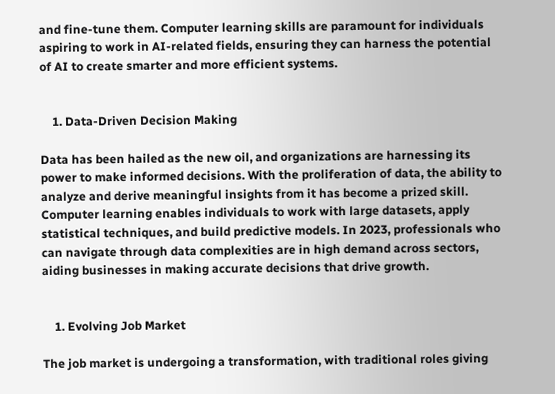and fine-tune them. Computer learning skills are paramount for individuals aspiring to work in AI-related fields, ensuring they can harness the potential of AI to create smarter and more efficient systems.


    1. Data-Driven Decision Making

Data has been hailed as the new oil, and organizations are harnessing its power to make informed decisions. With the proliferation of data, the ability to analyze and derive meaningful insights from it has become a prized skill. Computer learning enables individuals to work with large datasets, apply statistical techniques, and build predictive models. In 2023, professionals who can navigate through data complexities are in high demand across sectors, aiding businesses in making accurate decisions that drive growth.


    1. Evolving Job Market

The job market is undergoing a transformation, with traditional roles giving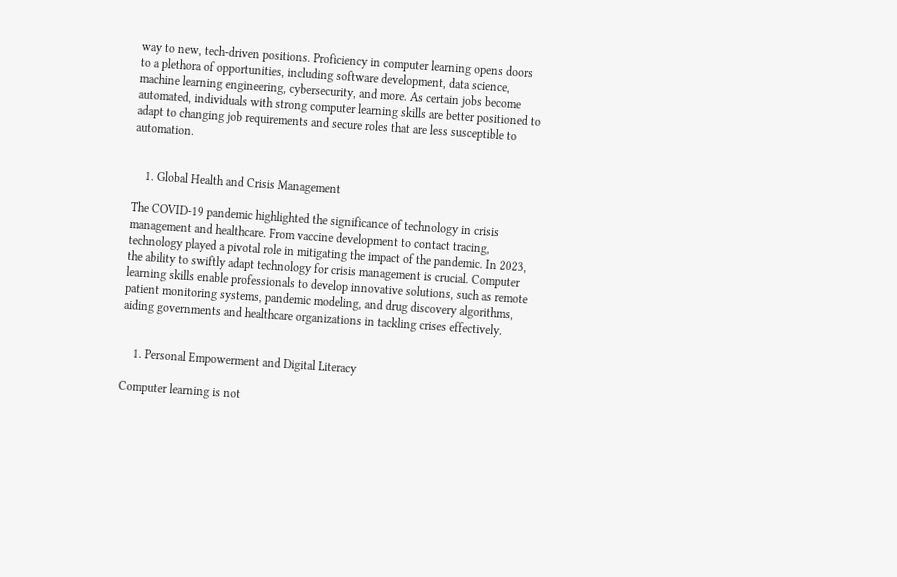way to new, tech-driven positions. Proficiency in computer learning opens doors to a plethora of opportunities, including software development, data science, machine learning engineering, cybersecurity, and more. As certain jobs become automated, individuals with strong computer learning skills are better positioned to adapt to changing job requirements and secure roles that are less susceptible to automation.


    1. Global Health and Crisis Management

The COVID-19 pandemic highlighted the significance of technology in crisis management and healthcare. From vaccine development to contact tracing, technology played a pivotal role in mitigating the impact of the pandemic. In 2023, the ability to swiftly adapt technology for crisis management is crucial. Computer learning skills enable professionals to develop innovative solutions, such as remote patient monitoring systems, pandemic modeling, and drug discovery algorithms, aiding governments and healthcare organizations in tackling crises effectively.


    1. Personal Empowerment and Digital Literacy

Computer learning is not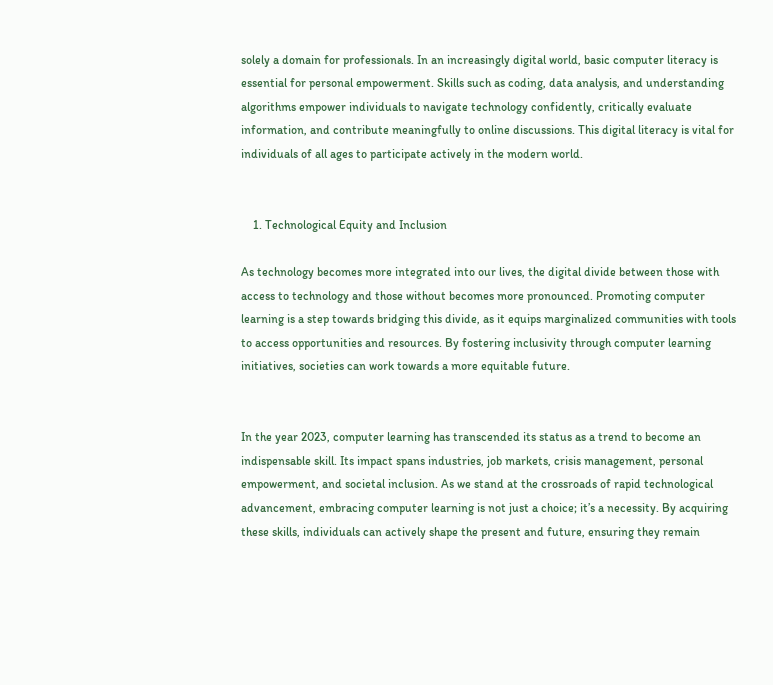solely a domain for professionals. In an increasingly digital world, basic computer literacy is essential for personal empowerment. Skills such as coding, data analysis, and understanding algorithms empower individuals to navigate technology confidently, critically evaluate information, and contribute meaningfully to online discussions. This digital literacy is vital for individuals of all ages to participate actively in the modern world.


    1. Technological Equity and Inclusion

As technology becomes more integrated into our lives, the digital divide between those with access to technology and those without becomes more pronounced. Promoting computer learning is a step towards bridging this divide, as it equips marginalized communities with tools to access opportunities and resources. By fostering inclusivity through computer learning initiatives, societies can work towards a more equitable future.


In the year 2023, computer learning has transcended its status as a trend to become an indispensable skill. Its impact spans industries, job markets, crisis management, personal empowerment, and societal inclusion. As we stand at the crossroads of rapid technological advancement, embracing computer learning is not just a choice; it’s a necessity. By acquiring these skills, individuals can actively shape the present and future, ensuring they remain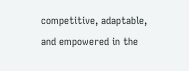competitive, adaptable, and empowered in the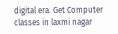digital era. Get Computer classes in laxmi nagar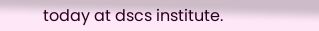today at dscs institute.